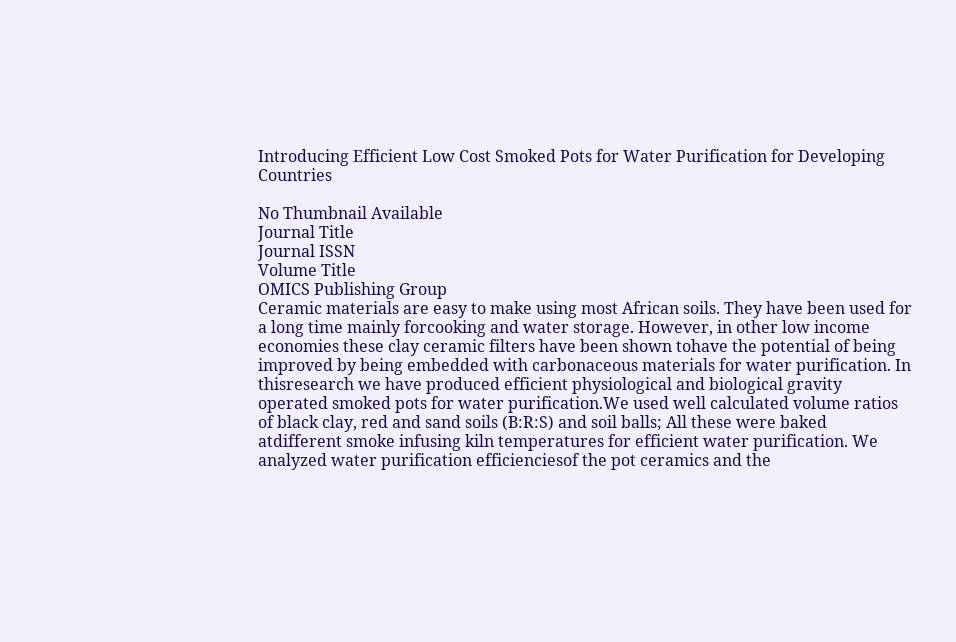Introducing Efficient Low Cost Smoked Pots for Water Purification for Developing Countries

No Thumbnail Available
Journal Title
Journal ISSN
Volume Title
OMICS Publishing Group
Ceramic materials are easy to make using most African soils. They have been used for a long time mainly forcooking and water storage. However, in other low income economies these clay ceramic filters have been shown tohave the potential of being improved by being embedded with carbonaceous materials for water purification. In thisresearch we have produced efficient physiological and biological gravity operated smoked pots for water purification.We used well calculated volume ratios of black clay, red and sand soils (B:R:S) and soil balls; All these were baked atdifferent smoke infusing kiln temperatures for efficient water purification. We analyzed water purification efficienciesof the pot ceramics and the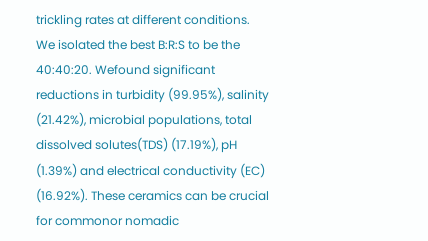trickling rates at different conditions. We isolated the best B:R:S to be the 40:40:20. Wefound significant reductions in turbidity (99.95%), salinity (21.42%), microbial populations, total dissolved solutes(TDS) (17.19%), pH (1.39%) and electrical conductivity (EC) (16.92%). These ceramics can be crucial for commonor nomadic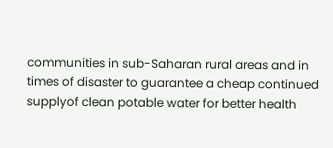communities in sub-Saharan rural areas and in times of disaster to guarantee a cheap continued supplyof clean potable water for better health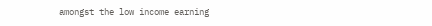amongst the low income earning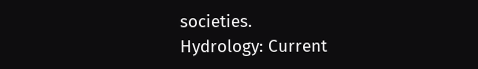societies.
Hydrology: Current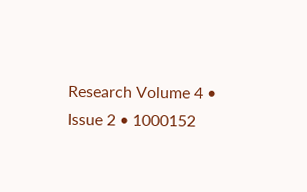Research Volume 4 • Issue 2 • 1000152